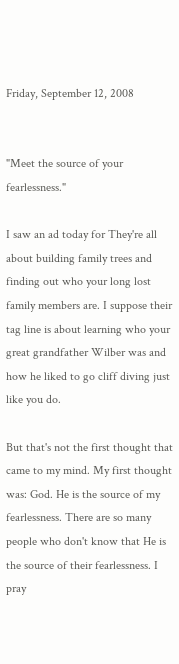Friday, September 12, 2008


"Meet the source of your fearlessness."

I saw an ad today for They're all about building family trees and finding out who your long lost family members are. I suppose their tag line is about learning who your great grandfather Wilber was and how he liked to go cliff diving just like you do.

But that's not the first thought that came to my mind. My first thought was: God. He is the source of my fearlessness. There are so many people who don't know that He is the source of their fearlessness. I pray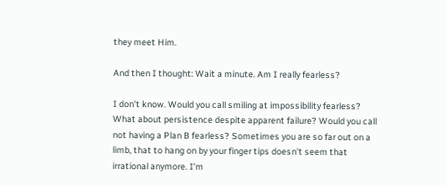they meet Him.

And then I thought: Wait a minute. Am I really fearless?

I don't know. Would you call smiling at impossibility fearless? What about persistence despite apparent failure? Would you call not having a Plan B fearless? Sometimes you are so far out on a limb, that to hang on by your finger tips doesn't seem that irrational anymore. I'm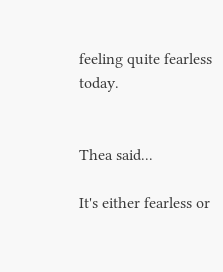feeling quite fearless today.


Thea said...

It's either fearless or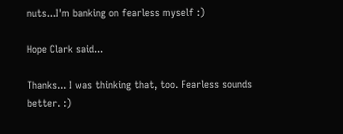nuts...I'm banking on fearless myself :)

Hope Clark said...

Thanks... I was thinking that, too. Fearless sounds better. :)